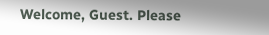Welcome, Guest. Please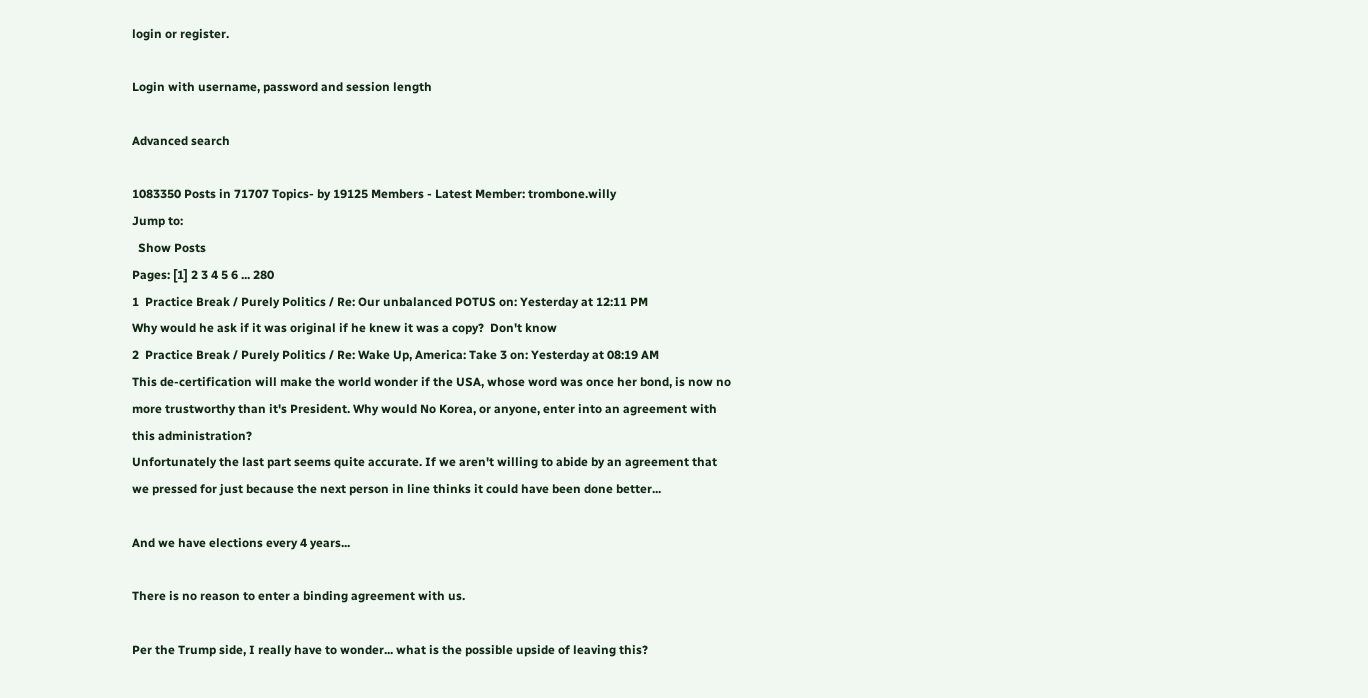login or register.

Login with username, password and session length

Advanced search

1083350 Posts in 71707 Topics- by 19125 Members - Latest Member: trombone.willy
Jump to:
  Show Posts
Pages: [1] 2 3 4 5 6 ... 280
1  Practice Break / Purely Politics / Re: Our unbalanced POTUS on: Yesterday at 12:11 PM
Why would he ask if it was original if he knew it was a copy?  Don't know
2  Practice Break / Purely Politics / Re: Wake Up, America: Take 3 on: Yesterday at 08:19 AM
This de-certification will make the world wonder if the USA, whose word was once her bond, is now no more trustworthy than it's President. Why would No Korea, or anyone, enter into an agreement with this administration?
Unfortunately the last part seems quite accurate. If we aren't willing to abide by an agreement that we pressed for just because the next person in line thinks it could have been done better...

And we have elections every 4 years...

There is no reason to enter a binding agreement with us.

Per the Trump side, I really have to wonder... what is the possible upside of leaving this?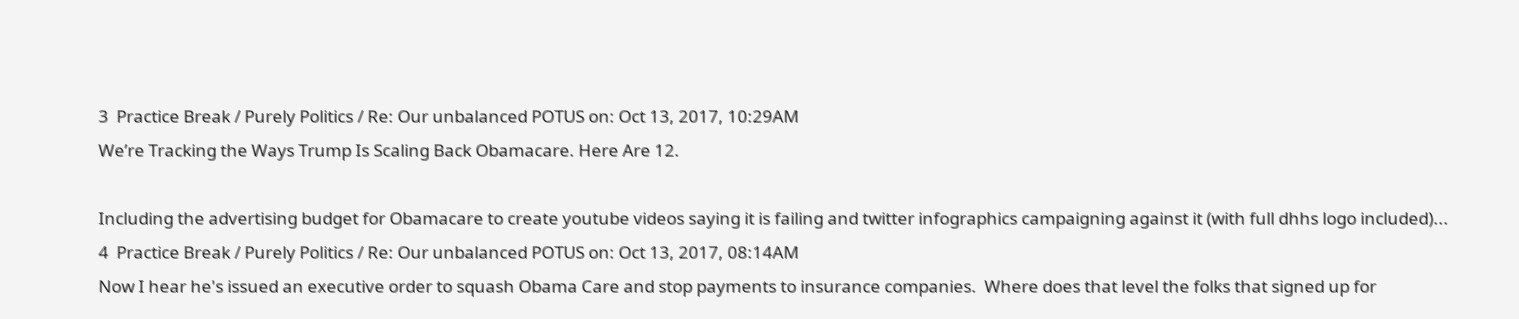3  Practice Break / Purely Politics / Re: Our unbalanced POTUS on: Oct 13, 2017, 10:29AM
We’re Tracking the Ways Trump Is Scaling Back Obamacare. Here Are 12.

Including the advertising budget for Obamacare to create youtube videos saying it is failing and twitter infographics campaigning against it (with full dhhs logo included)...
4  Practice Break / Purely Politics / Re: Our unbalanced POTUS on: Oct 13, 2017, 08:14AM
Now I hear he's issued an executive order to squash Obama Care and stop payments to insurance companies.  Where does that level the folks that signed up for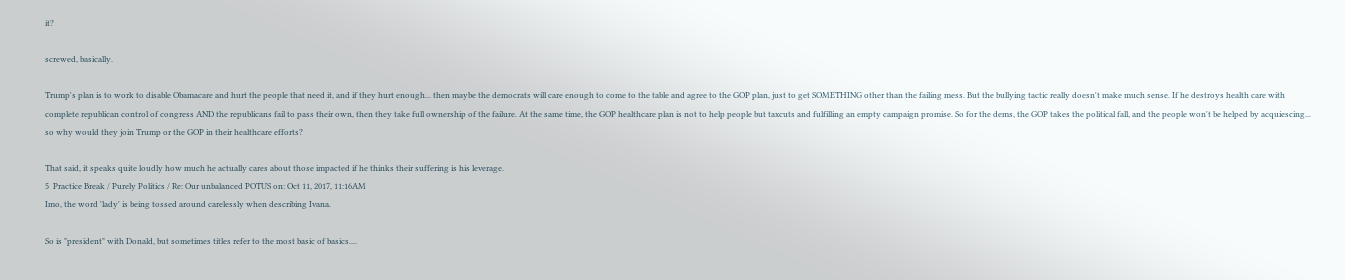it?

screwed, basically.

Trump's plan is to work to disable Obamacare and hurt the people that need it, and if they hurt enough... then maybe the democrats will care enough to come to the table and agree to the GOP plan, just to get SOMETHING other than the failing mess. But the bullying tactic really doesn't make much sense. If he destroys health care with complete republican control of congress AND the republicans fail to pass their own, then they take full ownership of the failure. At the same time, the GOP healthcare plan is not to help people but taxcuts and fulfilling an empty campaign promise. So for the dems, the GOP takes the political fall, and the people won't be helped by acquiescing... so why would they join Trump or the GOP in their healthcare efforts?

That said, it speaks quite loudly how much he actually cares about those impacted if he thinks their suffering is his leverage.
5  Practice Break / Purely Politics / Re: Our unbalanced POTUS on: Oct 11, 2017, 11:16AM
Imo, the word 'lady' is being tossed around carelessly when describing Ivana.

So is "president" with Donald, but sometimes titles refer to the most basic of basics....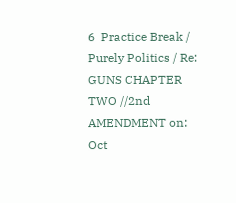6  Practice Break / Purely Politics / Re: GUNS CHAPTER TWO //2nd AMENDMENT on: Oct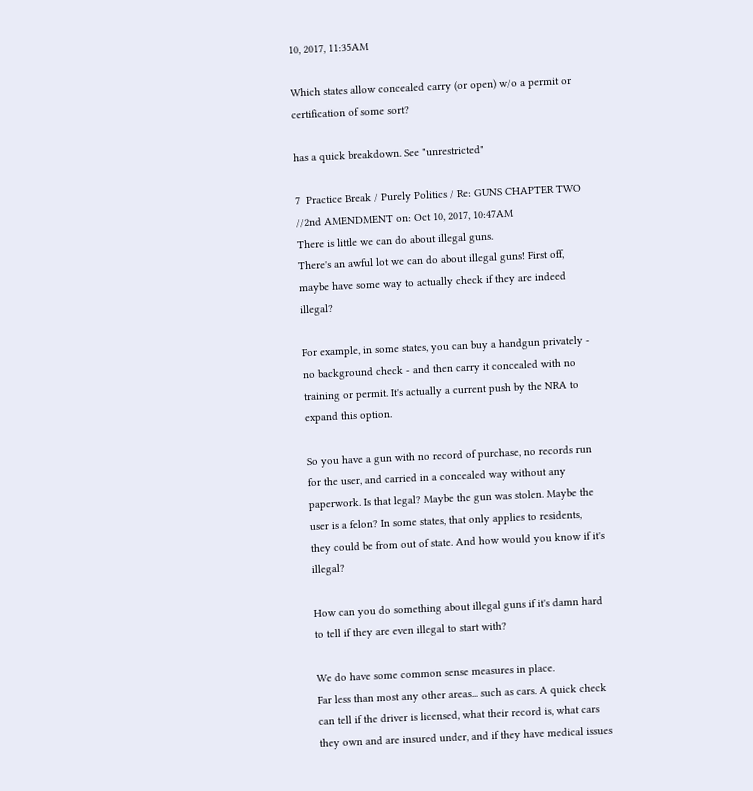10, 2017, 11:35AM

Which states allow concealed carry (or open) w/o a permit or certification of some sort?

has a quick breakdown. See "unrestricted"

7  Practice Break / Purely Politics / Re: GUNS CHAPTER TWO //2nd AMENDMENT on: Oct 10, 2017, 10:47AM
There is little we can do about illegal guns.
There's an awful lot we can do about illegal guns! First off, maybe have some way to actually check if they are indeed illegal?

For example, in some states, you can buy a handgun privately - no background check - and then carry it concealed with no training or permit. It's actually a current push by the NRA to expand this option.

So you have a gun with no record of purchase, no records run for the user, and carried in a concealed way without any paperwork. Is that legal? Maybe the gun was stolen. Maybe the user is a felon? In some states, that only applies to residents, they could be from out of state. And how would you know if it's illegal?

How can you do something about illegal guns if it's damn hard to tell if they are even illegal to start with?

We do have some common sense measures in place.
Far less than most any other areas... such as cars. A quick check can tell if the driver is licensed, what their record is, what cars they own and are insured under, and if they have medical issues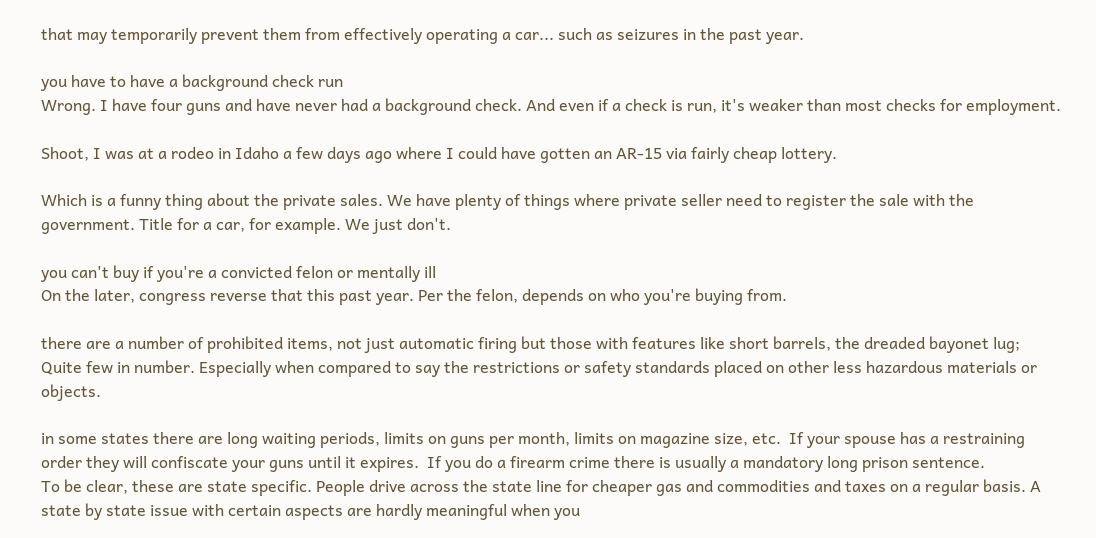that may temporarily prevent them from effectively operating a car... such as seizures in the past year.

you have to have a background check run
Wrong. I have four guns and have never had a background check. And even if a check is run, it's weaker than most checks for employment.

Shoot, I was at a rodeo in Idaho a few days ago where I could have gotten an AR-15 via fairly cheap lottery.

Which is a funny thing about the private sales. We have plenty of things where private seller need to register the sale with the government. Title for a car, for example. We just don't.

you can't buy if you're a convicted felon or mentally ill
On the later, congress reverse that this past year. Per the felon, depends on who you're buying from.

there are a number of prohibited items, not just automatic firing but those with features like short barrels, the dreaded bayonet lug;
Quite few in number. Especially when compared to say the restrictions or safety standards placed on other less hazardous materials or objects.

in some states there are long waiting periods, limits on guns per month, limits on magazine size, etc.  If your spouse has a restraining order they will confiscate your guns until it expires.  If you do a firearm crime there is usually a mandatory long prison sentence.
To be clear, these are state specific. People drive across the state line for cheaper gas and commodities and taxes on a regular basis. A state by state issue with certain aspects are hardly meaningful when you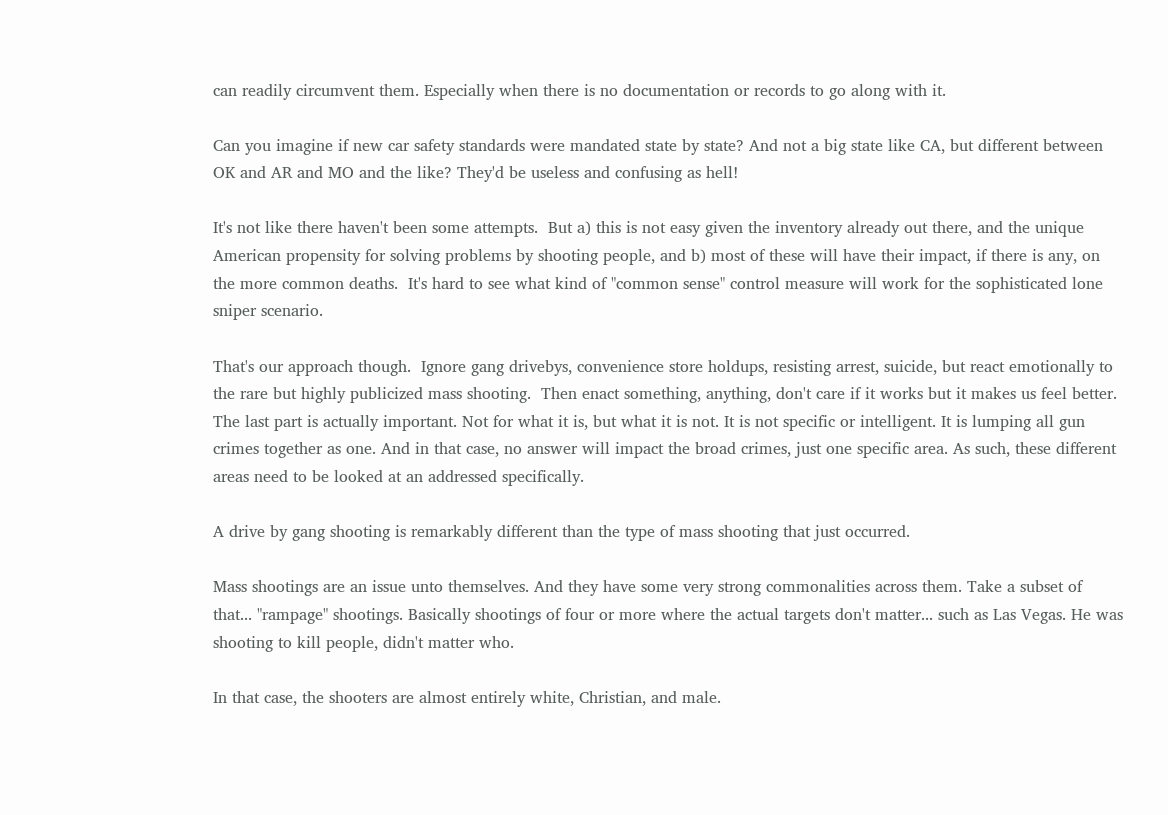can readily circumvent them. Especially when there is no documentation or records to go along with it.

Can you imagine if new car safety standards were mandated state by state? And not a big state like CA, but different between OK and AR and MO and the like? They'd be useless and confusing as hell!

It's not like there haven't been some attempts.  But a) this is not easy given the inventory already out there, and the unique American propensity for solving problems by shooting people, and b) most of these will have their impact, if there is any, on the more common deaths.  It's hard to see what kind of "common sense" control measure will work for the sophisticated lone sniper scenario.

That's our approach though.  Ignore gang drivebys, convenience store holdups, resisting arrest, suicide, but react emotionally to the rare but highly publicized mass shooting.  Then enact something, anything, don't care if it works but it makes us feel better.
The last part is actually important. Not for what it is, but what it is not. It is not specific or intelligent. It is lumping all gun crimes together as one. And in that case, no answer will impact the broad crimes, just one specific area. As such, these different areas need to be looked at an addressed specifically.

A drive by gang shooting is remarkably different than the type of mass shooting that just occurred.

Mass shootings are an issue unto themselves. And they have some very strong commonalities across them. Take a subset of that... "rampage" shootings. Basically shootings of four or more where the actual targets don't matter... such as Las Vegas. He was shooting to kill people, didn't matter who.

In that case, the shooters are almost entirely white, Christian, and male.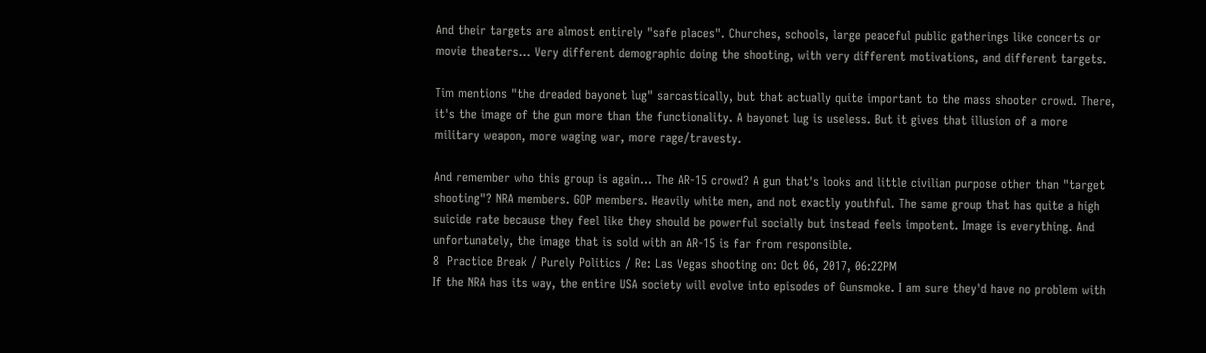And their targets are almost entirely "safe places". Churches, schools, large peaceful public gatherings like concerts or movie theaters... Very different demographic doing the shooting, with very different motivations, and different targets.

Tim mentions "the dreaded bayonet lug" sarcastically, but that actually quite important to the mass shooter crowd. There, it's the image of the gun more than the functionality. A bayonet lug is useless. But it gives that illusion of a more military weapon, more waging war, more rage/travesty.

And remember who this group is again... The AR-15 crowd? A gun that's looks and little civilian purpose other than "target shooting"? NRA members. GOP members. Heavily white men, and not exactly youthful. The same group that has quite a high suicide rate because they feel like they should be powerful socially but instead feels impotent. Image is everything. And unfortunately, the image that is sold with an AR-15 is far from responsible.
8  Practice Break / Purely Politics / Re: Las Vegas shooting on: Oct 06, 2017, 06:22PM
If the NRA has its way, the entire USA society will evolve into episodes of Gunsmoke. I am sure they'd have no problem with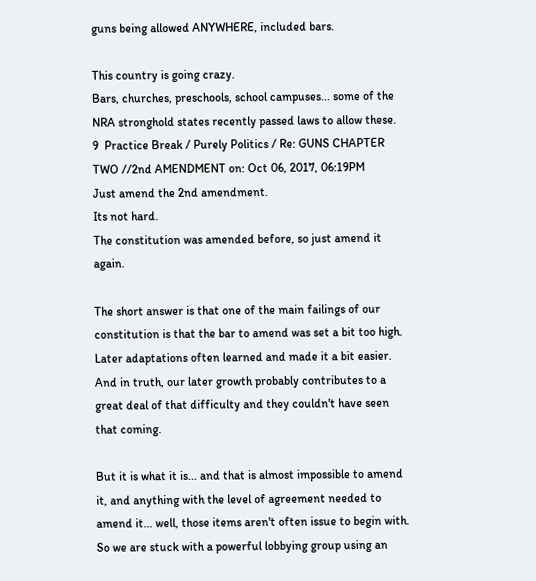guns being allowed ANYWHERE, included bars.

This country is going crazy.
Bars, churches, preschools, school campuses... some of the NRA stronghold states recently passed laws to allow these.
9  Practice Break / Purely Politics / Re: GUNS CHAPTER TWO //2nd AMENDMENT on: Oct 06, 2017, 06:19PM
Just amend the 2nd amendment.
Its not hard.
The constitution was amended before, so just amend it again.

The short answer is that one of the main failings of our constitution is that the bar to amend was set a bit too high. Later adaptations often learned and made it a bit easier. And in truth, our later growth probably contributes to a great deal of that difficulty and they couldn't have seen that coming.

But it is what it is... and that is almost impossible to amend it, and anything with the level of agreement needed to amend it... well, those items aren't often issue to begin with. So we are stuck with a powerful lobbying group using an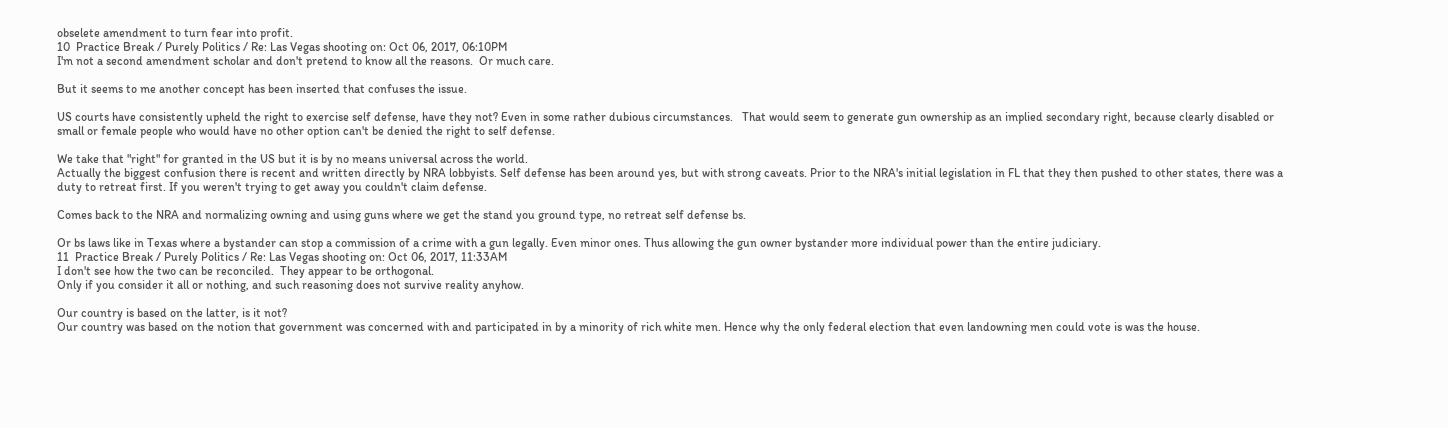obselete amendment to turn fear into profit.
10  Practice Break / Purely Politics / Re: Las Vegas shooting on: Oct 06, 2017, 06:10PM
I'm not a second amendment scholar and don't pretend to know all the reasons.  Or much care.

But it seems to me another concept has been inserted that confuses the issue.

US courts have consistently upheld the right to exercise self defense, have they not? Even in some rather dubious circumstances.   That would seem to generate gun ownership as an implied secondary right, because clearly disabled or small or female people who would have no other option can't be denied the right to self defense.

We take that "right" for granted in the US but it is by no means universal across the world.
Actually the biggest confusion there is recent and written directly by NRA lobbyists. Self defense has been around yes, but with strong caveats. Prior to the NRA's initial legislation in FL that they then pushed to other states, there was a duty to retreat first. If you weren't trying to get away you couldn't claim defense.

Comes back to the NRA and normalizing owning and using guns where we get the stand you ground type, no retreat self defense bs.

Or bs laws like in Texas where a bystander can stop a commission of a crime with a gun legally. Even minor ones. Thus allowing the gun owner bystander more individual power than the entire judiciary.
11  Practice Break / Purely Politics / Re: Las Vegas shooting on: Oct 06, 2017, 11:33AM
I don't see how the two can be reconciled.  They appear to be orthogonal.
Only if you consider it all or nothing, and such reasoning does not survive reality anyhow.

Our country is based on the latter, is it not?
Our country was based on the notion that government was concerned with and participated in by a minority of rich white men. Hence why the only federal election that even landowning men could vote is was the house.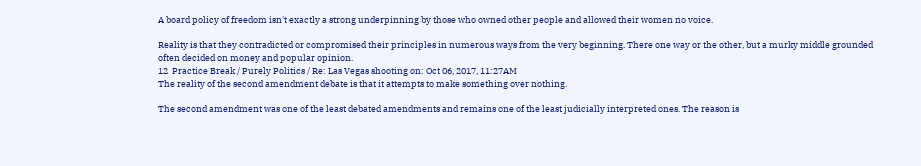A board policy of freedom isn't exactly a strong underpinning by those who owned other people and allowed their women no voice.

Reality is that they contradicted or compromised their principles in numerous ways from the very beginning. There one way or the other, but a murky middle grounded often decided on money and popular opinion.
12  Practice Break / Purely Politics / Re: Las Vegas shooting on: Oct 06, 2017, 11:27AM
The reality of the second amendment debate is that it attempts to make something over nothing.

The second amendment was one of the least debated amendments and remains one of the least judicially interpreted ones. The reason is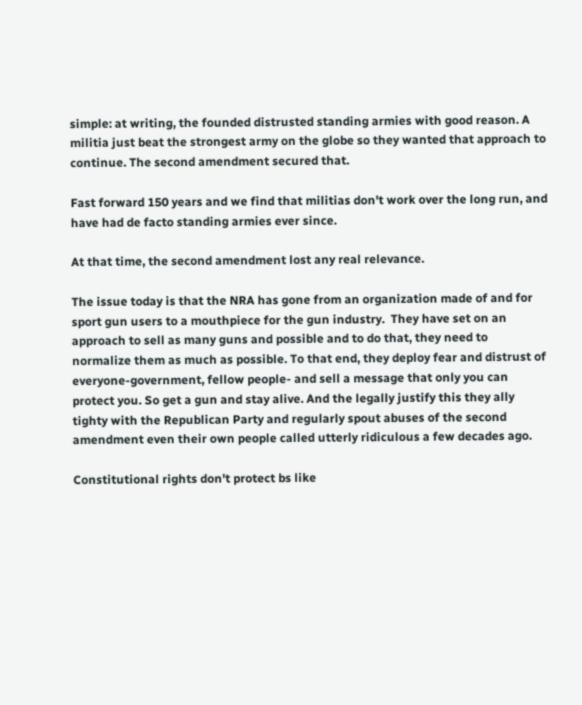simple: at writing, the founded distrusted standing armies with good reason. A militia just beat the strongest army on the globe so they wanted that approach to continue. The second amendment secured that.

Fast forward 150 years and we find that militias don't work over the long run, and have had de facto standing armies ever since.

At that time, the second amendment lost any real relevance.

The issue today is that the NRA has gone from an organization made of and for sport gun users to a mouthpiece for the gun industry.  They have set on an approach to sell as many guns and possible and to do that, they need to normalize them as much as possible. To that end, they deploy fear and distrust of everyone-government, fellow people- and sell a message that only you can protect you. So get a gun and stay alive. And the legally justify this they ally tighty with the Republican Party and regularly spout abuses of the second amendment even their own people called utterly ridiculous a few decades ago.

Constitutional rights don't protect bs like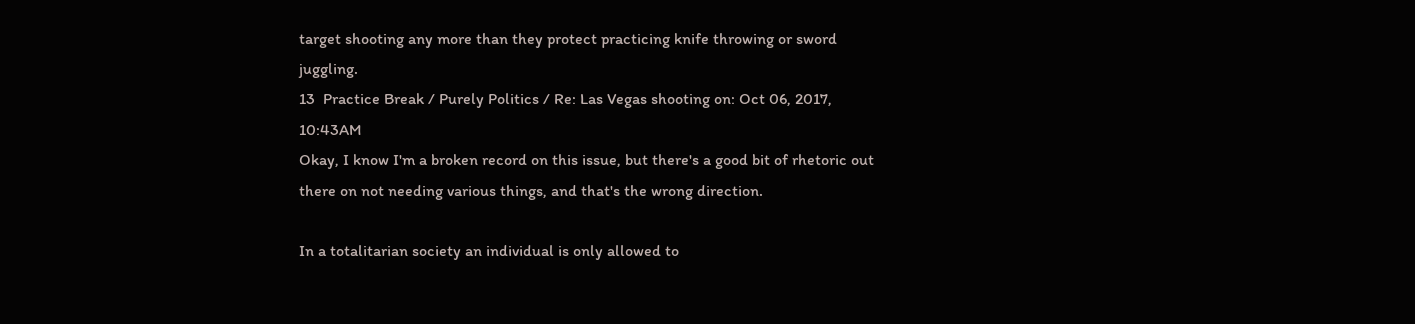target shooting any more than they protect practicing knife throwing or sword juggling.
13  Practice Break / Purely Politics / Re: Las Vegas shooting on: Oct 06, 2017, 10:43AM
Okay, I know I'm a broken record on this issue, but there's a good bit of rhetoric out there on not needing various things, and that's the wrong direction.

In a totalitarian society an individual is only allowed to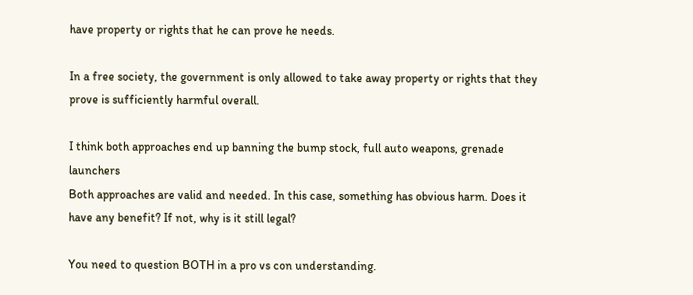have property or rights that he can prove he needs.

In a free society, the government is only allowed to take away property or rights that they prove is sufficiently harmful overall.

I think both approaches end up banning the bump stock, full auto weapons, grenade launchers
Both approaches are valid and needed. In this case, something has obvious harm. Does it have any benefit? If not, why is it still legal?

You need to question BOTH in a pro vs con understanding.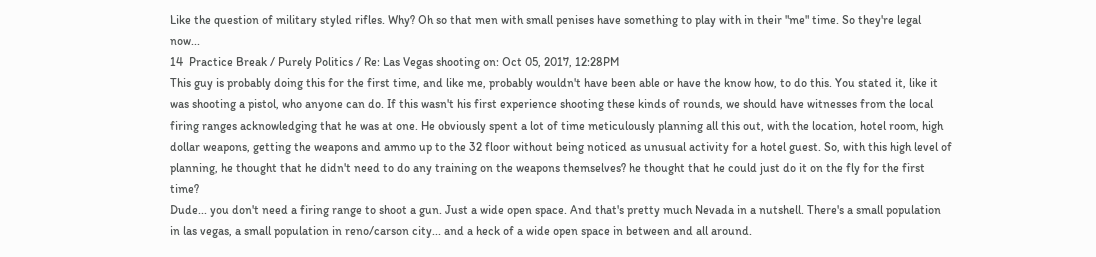Like the question of military styled rifles. Why? Oh so that men with small penises have something to play with in their "me" time. So they're legal now...
14  Practice Break / Purely Politics / Re: Las Vegas shooting on: Oct 05, 2017, 12:28PM
This guy is probably doing this for the first time, and like me, probably wouldn't have been able or have the know how, to do this. You stated it, like it was shooting a pistol, who anyone can do. If this wasn't his first experience shooting these kinds of rounds, we should have witnesses from the local firing ranges acknowledging that he was at one. He obviously spent a lot of time meticulously planning all this out, with the location, hotel room, high dollar weapons, getting the weapons and ammo up to the 32 floor without being noticed as unusual activity for a hotel guest. So, with this high level of planning, he thought that he didn't need to do any training on the weapons themselves? he thought that he could just do it on the fly for the first time?
Dude... you don't need a firing range to shoot a gun. Just a wide open space. And that's pretty much Nevada in a nutshell. There's a small population in las vegas, a small population in reno/carson city... and a heck of a wide open space in between and all around.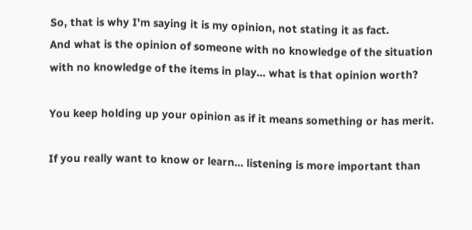So, that is why I'm saying it is my opinion, not stating it as fact.
And what is the opinion of someone with no knowledge of the situation with no knowledge of the items in play... what is that opinion worth?

You keep holding up your opinion as if it means something or has merit.

If you really want to know or learn... listening is more important than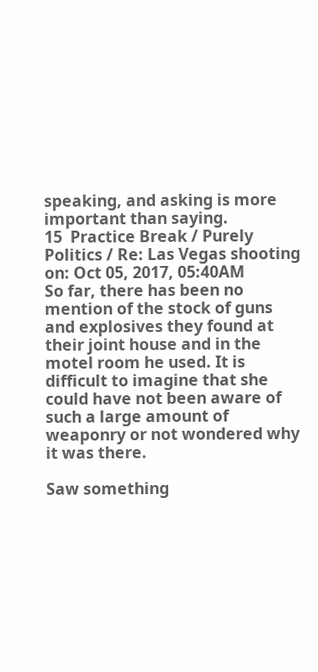speaking, and asking is more important than saying.
15  Practice Break / Purely Politics / Re: Las Vegas shooting on: Oct 05, 2017, 05:40AM
So far, there has been no mention of the stock of guns and explosives they found at their joint house and in the motel room he used. It is difficult to imagine that she could have not been aware of such a large amount of weaponry or not wondered why it was there.

Saw something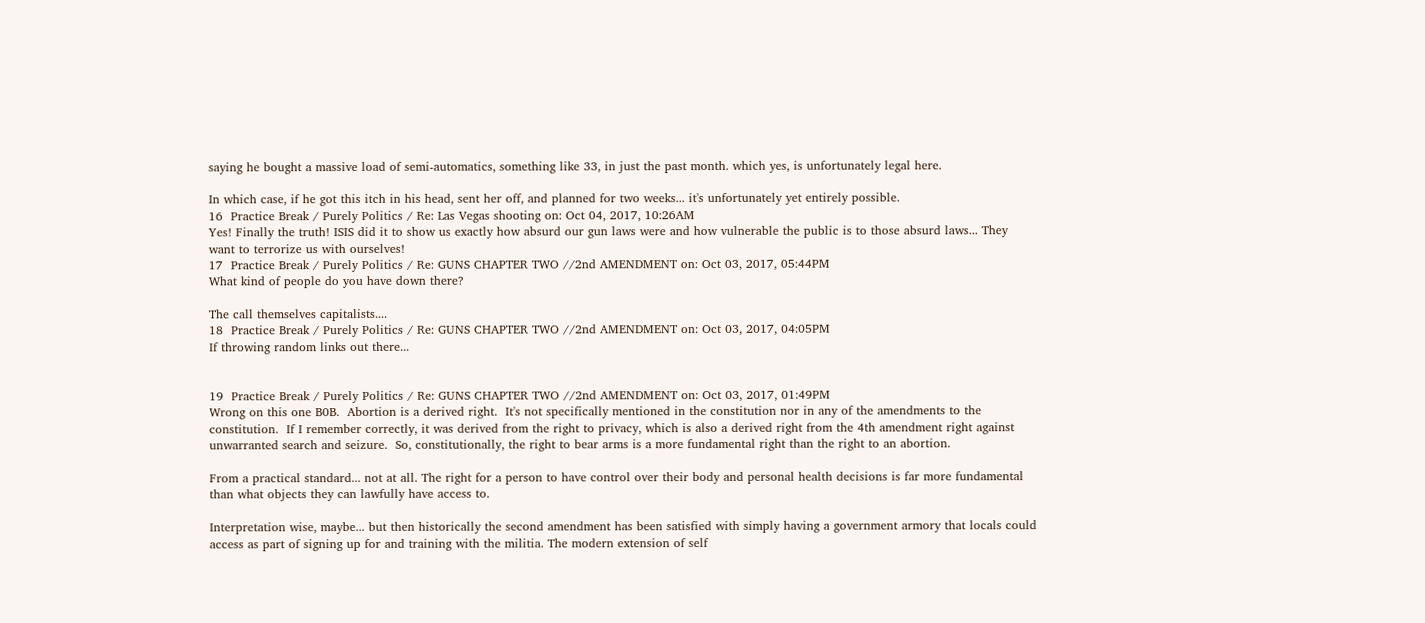saying he bought a massive load of semi-automatics, something like 33, in just the past month. which yes, is unfortunately legal here.

In which case, if he got this itch in his head, sent her off, and planned for two weeks... it's unfortunately yet entirely possible.
16  Practice Break / Purely Politics / Re: Las Vegas shooting on: Oct 04, 2017, 10:26AM
Yes! Finally the truth! ISIS did it to show us exactly how absurd our gun laws were and how vulnerable the public is to those absurd laws... They want to terrorize us with ourselves!
17  Practice Break / Purely Politics / Re: GUNS CHAPTER TWO //2nd AMENDMENT on: Oct 03, 2017, 05:44PM
What kind of people do you have down there?

The call themselves capitalists....
18  Practice Break / Purely Politics / Re: GUNS CHAPTER TWO //2nd AMENDMENT on: Oct 03, 2017, 04:05PM
If throwing random links out there...


19  Practice Break / Purely Politics / Re: GUNS CHAPTER TWO //2nd AMENDMENT on: Oct 03, 2017, 01:49PM
Wrong on this one B0B.  Abortion is a derived right.  It's not specifically mentioned in the constitution nor in any of the amendments to the constitution.  If I remember correctly, it was derived from the right to privacy, which is also a derived right from the 4th amendment right against unwarranted search and seizure.  So, constitutionally, the right to bear arms is a more fundamental right than the right to an abortion.

From a practical standard... not at all. The right for a person to have control over their body and personal health decisions is far more fundamental than what objects they can lawfully have access to.

Interpretation wise, maybe... but then historically the second amendment has been satisfied with simply having a government armory that locals could access as part of signing up for and training with the militia. The modern extension of self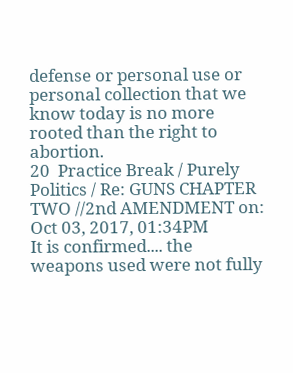defense or personal use or personal collection that we know today is no more rooted than the right to abortion.
20  Practice Break / Purely Politics / Re: GUNS CHAPTER TWO //2nd AMENDMENT on: Oct 03, 2017, 01:34PM
It is confirmed.... the weapons used were not fully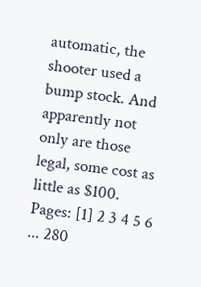automatic, the shooter used a bump stock. And apparently not only are those legal, some cost as little as $100.
Pages: [1] 2 3 4 5 6 ... 280